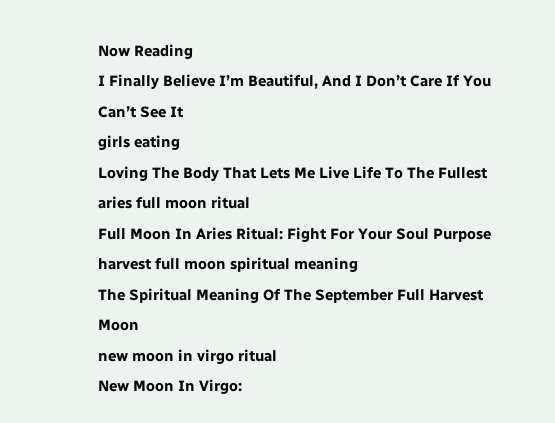Now Reading
I Finally Believe I’m Beautiful, And I Don’t Care If You Can’t See It
girls eating
Loving The Body That Lets Me Live Life To The Fullest
aries full moon ritual
Full Moon In Aries Ritual: Fight For Your Soul Purpose
harvest full moon spiritual meaning
The Spiritual Meaning Of The September Full Harvest Moon
new moon in virgo ritual
New Moon In Virgo: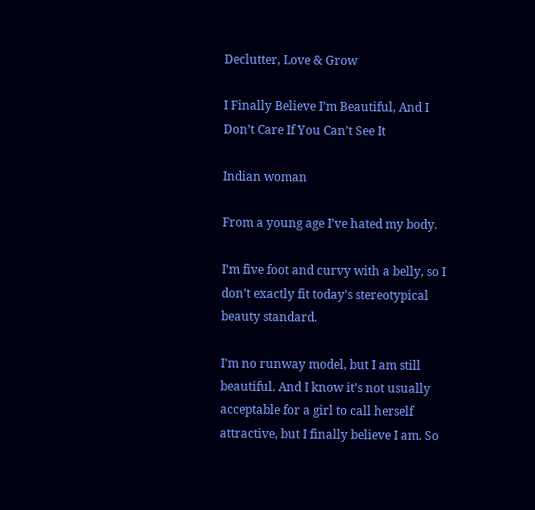Declutter, Love & Grow

I Finally Believe I’m Beautiful, And I Don’t Care If You Can’t See It

Indian woman

From a young age I’ve hated my body.

I’m five foot and curvy with a belly, so I don’t exactly fit today’s stereotypical beauty standard.

I’m no runway model, but I am still beautiful. And I know it’s not usually acceptable for a girl to call herself attractive, but I finally believe I am. So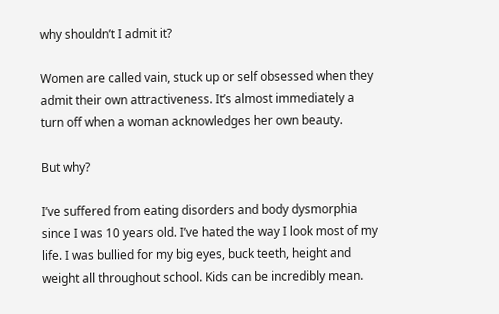why shouldn’t I admit it?

Women are called vain, stuck up or self obsessed when they admit their own attractiveness. It’s almost immediately a turn off when a woman acknowledges her own beauty.

But why?

I’ve suffered from eating disorders and body dysmorphia since I was 10 years old. I’ve hated the way I look most of my life. I was bullied for my big eyes, buck teeth, height and weight all throughout school. Kids can be incredibly mean.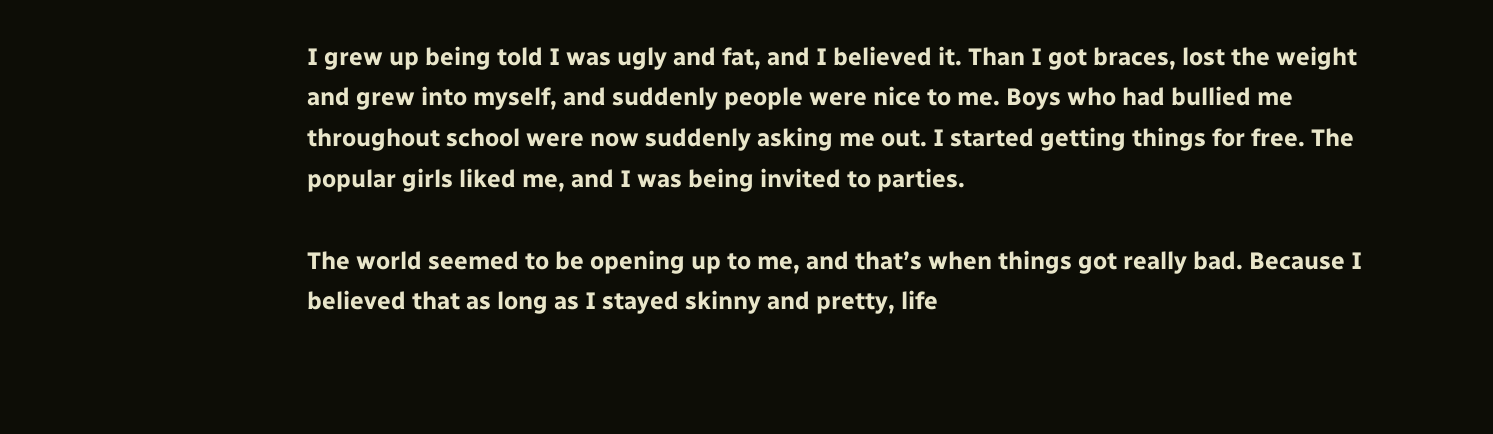I grew up being told I was ugly and fat, and I believed it. Than I got braces, lost the weight and grew into myself, and suddenly people were nice to me. Boys who had bullied me throughout school were now suddenly asking me out. I started getting things for free. The popular girls liked me, and I was being invited to parties.

The world seemed to be opening up to me, and that’s when things got really bad. Because I believed that as long as I stayed skinny and pretty, life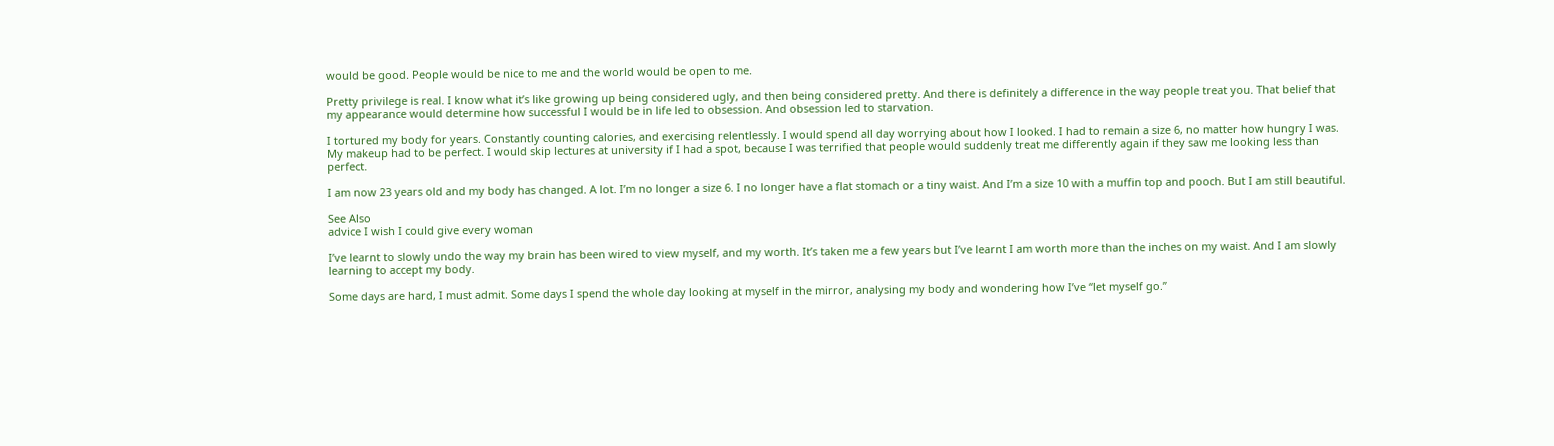would be good. People would be nice to me and the world would be open to me.

Pretty privilege is real. I know what it’s like growing up being considered ugly, and then being considered pretty. And there is definitely a difference in the way people treat you. That belief that my appearance would determine how successful I would be in life led to obsession. And obsession led to starvation.

I tortured my body for years. Constantly counting calories, and exercising relentlessly. I would spend all day worrying about how I looked. I had to remain a size 6, no matter how hungry I was. My makeup had to be perfect. I would skip lectures at university if I had a spot, because I was terrified that people would suddenly treat me differently again if they saw me looking less than perfect.

I am now 23 years old and my body has changed. A lot. I’m no longer a size 6. I no longer have a flat stomach or a tiny waist. And I’m a size 10 with a muffin top and pooch. But I am still beautiful.

See Also
advice I wish I could give every woman

I’ve learnt to slowly undo the way my brain has been wired to view myself, and my worth. It’s taken me a few years but I’ve learnt I am worth more than the inches on my waist. And I am slowly learning to accept my body.

Some days are hard, I must admit. Some days I spend the whole day looking at myself in the mirror, analysing my body and wondering how I’ve “let myself go.”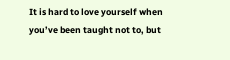It is hard to love yourself when you’ve been taught not to, but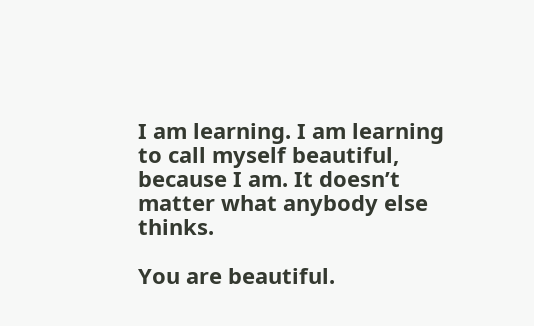I am learning. I am learning to call myself beautiful, because I am. It doesn’t matter what anybody else thinks.

You are beautiful.